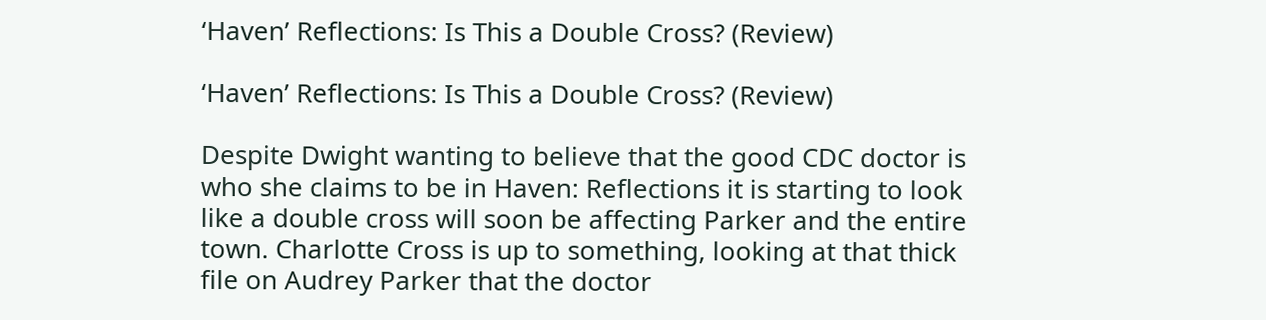‘Haven’ Reflections: Is This a Double Cross? (Review)

‘Haven’ Reflections: Is This a Double Cross? (Review)

Despite Dwight wanting to believe that the good CDC doctor is who she claims to be in Haven: Reflections it is starting to look like a double cross will soon be affecting Parker and the entire town. Charlotte Cross is up to something, looking at that thick file on Audrey Parker that the doctor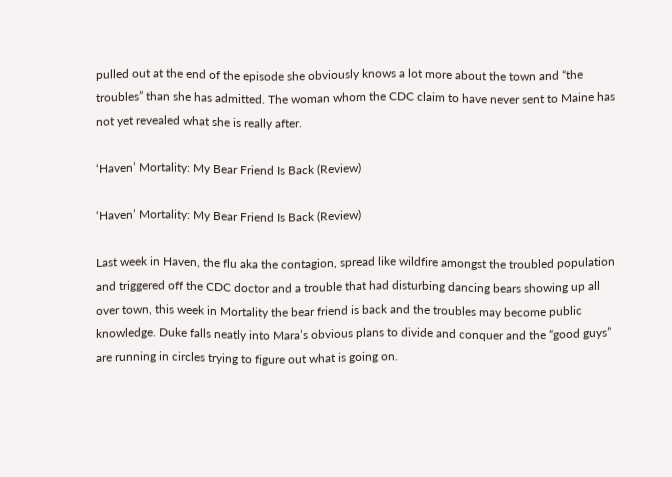pulled out at the end of the episode she obviously knows a lot more about the town and “the troubles” than she has admitted. The woman whom the CDC claim to have never sent to Maine has not yet revealed what she is really after.

‘Haven’ Mortality: My Bear Friend Is Back (Review)

‘Haven’ Mortality: My Bear Friend Is Back (Review)

Last week in Haven, the flu aka the contagion, spread like wildfire amongst the troubled population and triggered off the CDC doctor and a trouble that had disturbing dancing bears showing up all over town, this week in Mortality the bear friend is back and the troubles may become public knowledge. Duke falls neatly into Mara’s obvious plans to divide and conquer and the “good guys” are running in circles trying to figure out what is going on.